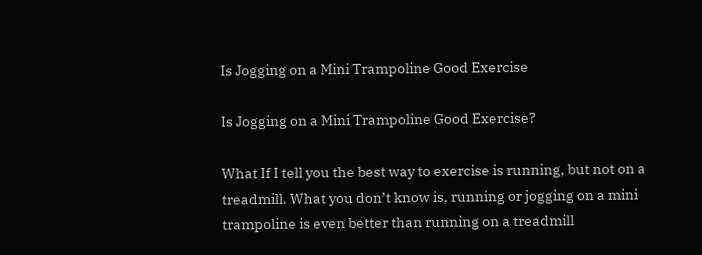Is Jogging on a Mini Trampoline Good Exercise

Is Jogging on a Mini Trampoline Good Exercise?

What If I tell you the best way to exercise is running, but not on a treadmill. What you don’t know is, running or jogging on a mini trampoline is even better than running on a treadmill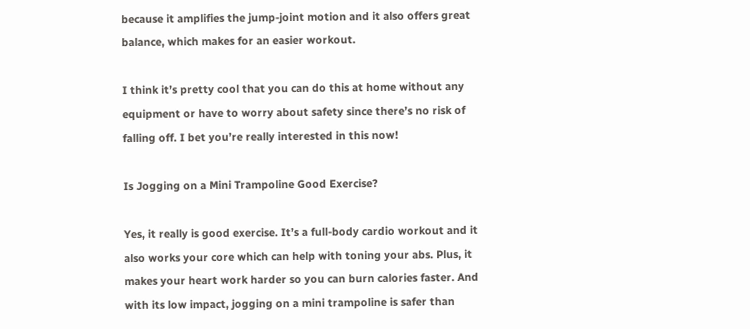because it amplifies the jump-joint motion and it also offers great balance, which makes for an easier workout.

I think it’s pretty cool that you can do this at home without any equipment or have to worry about safety since there’s no risk of falling off. I bet you’re really interested in this now!

Is Jogging on a Mini Trampoline Good Exercise?

Yes, it really is good exercise. It’s a full-body cardio workout and it also works your core which can help with toning your abs. Plus, it makes your heart work harder so you can burn calories faster. And with its low impact, jogging on a mini trampoline is safer than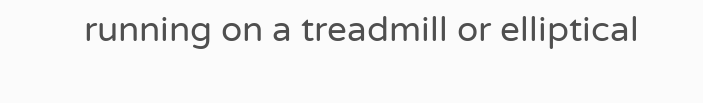running on a treadmill or elliptical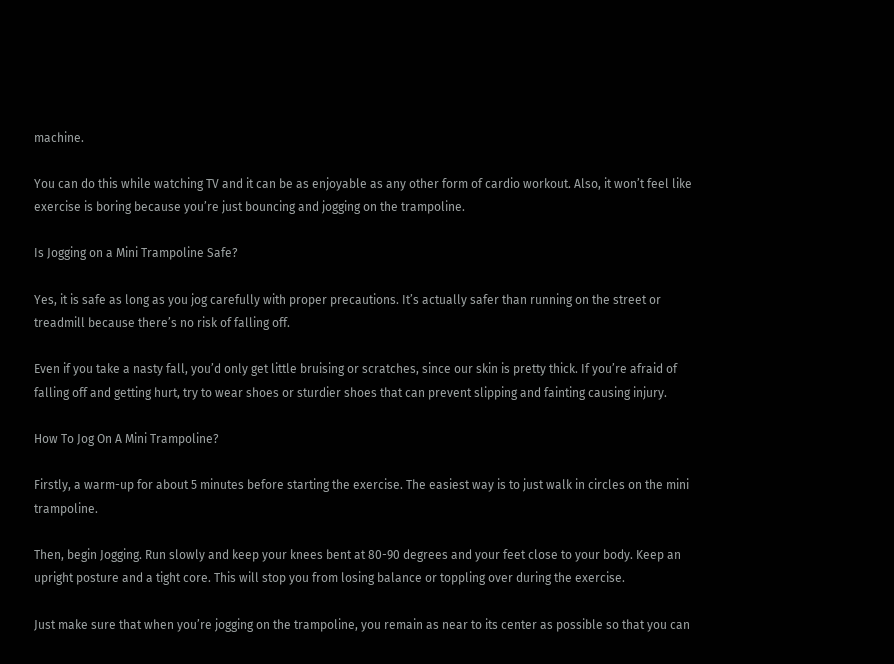machine.

You can do this while watching TV and it can be as enjoyable as any other form of cardio workout. Also, it won’t feel like exercise is boring because you’re just bouncing and jogging on the trampoline.

Is Jogging on a Mini Trampoline Safe?

Yes, it is safe as long as you jog carefully with proper precautions. It’s actually safer than running on the street or treadmill because there’s no risk of falling off.

Even if you take a nasty fall, you’d only get little bruising or scratches, since our skin is pretty thick. If you’re afraid of falling off and getting hurt, try to wear shoes or sturdier shoes that can prevent slipping and fainting causing injury.

How To Jog On A Mini Trampoline?

Firstly, a warm-up for about 5 minutes before starting the exercise. The easiest way is to just walk in circles on the mini trampoline.

Then, begin Jogging. Run slowly and keep your knees bent at 80-90 degrees and your feet close to your body. Keep an upright posture and a tight core. This will stop you from losing balance or toppling over during the exercise.

Just make sure that when you’re jogging on the trampoline, you remain as near to its center as possible so that you can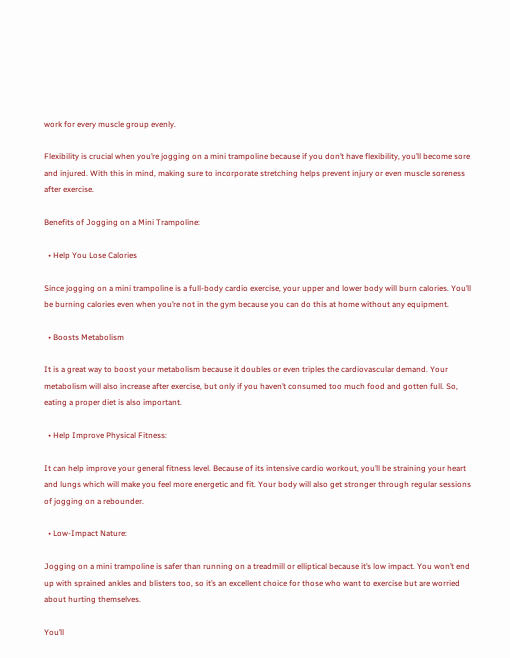work for every muscle group evenly.

Flexibility is crucial when you’re jogging on a mini trampoline because if you don’t have flexibility, you’ll become sore and injured. With this in mind, making sure to incorporate stretching helps prevent injury or even muscle soreness after exercise.

Benefits of Jogging on a Mini Trampoline:

  • Help You Lose Calories

Since jogging on a mini trampoline is a full-body cardio exercise, your upper and lower body will burn calories. You’ll be burning calories even when you’re not in the gym because you can do this at home without any equipment.

  • Boosts Metabolism

It is a great way to boost your metabolism because it doubles or even triples the cardiovascular demand. Your metabolism will also increase after exercise, but only if you haven’t consumed too much food and gotten full. So, eating a proper diet is also important.

  • Help Improve Physical Fitness:

It can help improve your general fitness level. Because of its intensive cardio workout, you’ll be straining your heart and lungs which will make you feel more energetic and fit. Your body will also get stronger through regular sessions of jogging on a rebounder.

  • Low-Impact Nature:

Jogging on a mini trampoline is safer than running on a treadmill or elliptical because it’s low impact. You won’t end up with sprained ankles and blisters too, so it’s an excellent choice for those who want to exercise but are worried about hurting themselves.

You’ll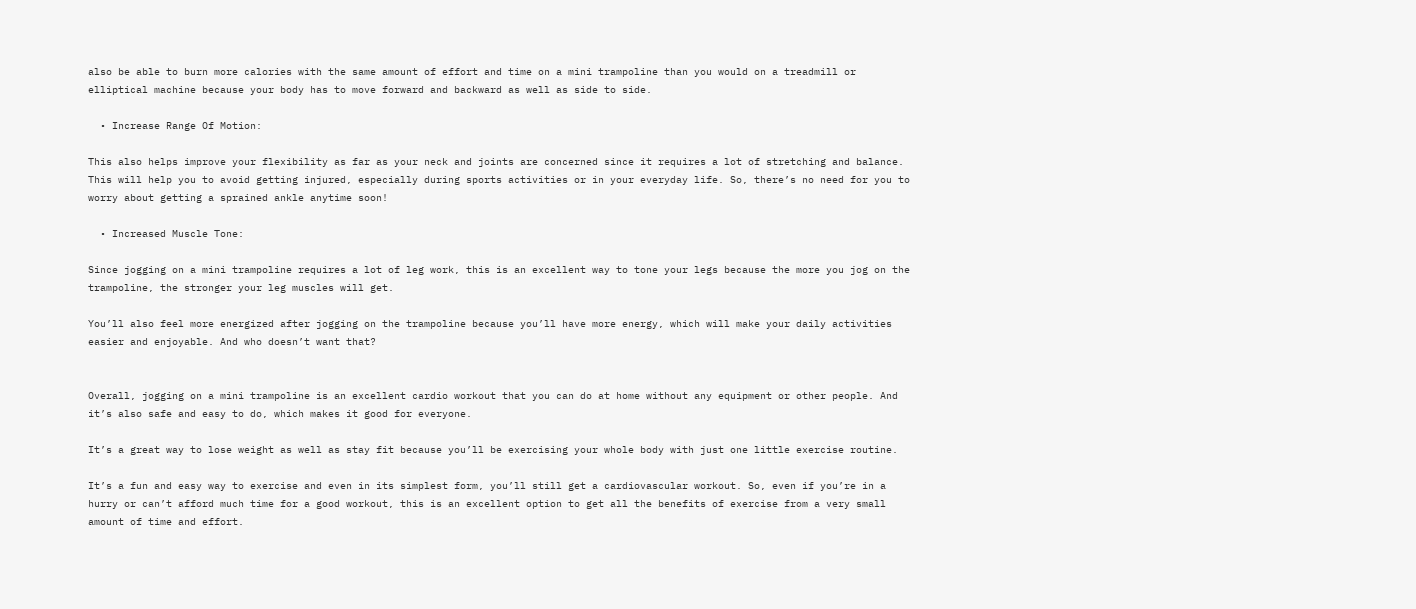also be able to burn more calories with the same amount of effort and time on a mini trampoline than you would on a treadmill or elliptical machine because your body has to move forward and backward as well as side to side.

  • Increase Range Of Motion:

This also helps improve your flexibility as far as your neck and joints are concerned since it requires a lot of stretching and balance. This will help you to avoid getting injured, especially during sports activities or in your everyday life. So, there’s no need for you to worry about getting a sprained ankle anytime soon!

  • Increased Muscle Tone:

Since jogging on a mini trampoline requires a lot of leg work, this is an excellent way to tone your legs because the more you jog on the trampoline, the stronger your leg muscles will get.

You’ll also feel more energized after jogging on the trampoline because you’ll have more energy, which will make your daily activities easier and enjoyable. And who doesn’t want that?


Overall, jogging on a mini trampoline is an excellent cardio workout that you can do at home without any equipment or other people. And it’s also safe and easy to do, which makes it good for everyone.

It’s a great way to lose weight as well as stay fit because you’ll be exercising your whole body with just one little exercise routine.

It’s a fun and easy way to exercise and even in its simplest form, you’ll still get a cardiovascular workout. So, even if you’re in a hurry or can’t afford much time for a good workout, this is an excellent option to get all the benefits of exercise from a very small amount of time and effort.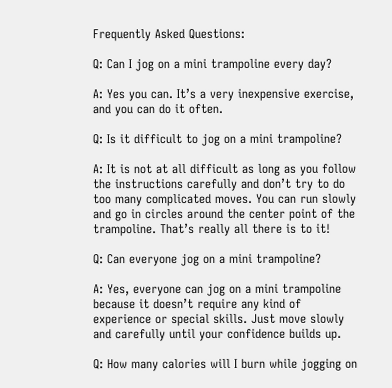Frequently Asked Questions:

Q: Can I jog on a mini trampoline every day?

A: Yes you can. It’s a very inexpensive exercise, and you can do it often.

Q: Is it difficult to jog on a mini trampoline?

A: It is not at all difficult as long as you follow the instructions carefully and don’t try to do too many complicated moves. You can run slowly and go in circles around the center point of the trampoline. That’s really all there is to it!

Q: Can everyone jog on a mini trampoline?

A: Yes, everyone can jog on a mini trampoline because it doesn’t require any kind of experience or special skills. Just move slowly and carefully until your confidence builds up.

Q: How many calories will I burn while jogging on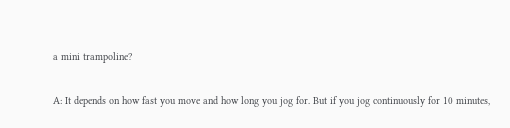a mini trampoline?

A: It depends on how fast you move and how long you jog for. But if you jog continuously for 10 minutes,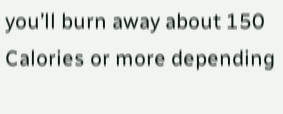you’ll burn away about 150 Calories or more depending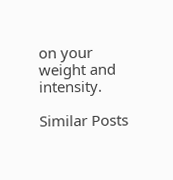on your weight and intensity.

Similar Posts